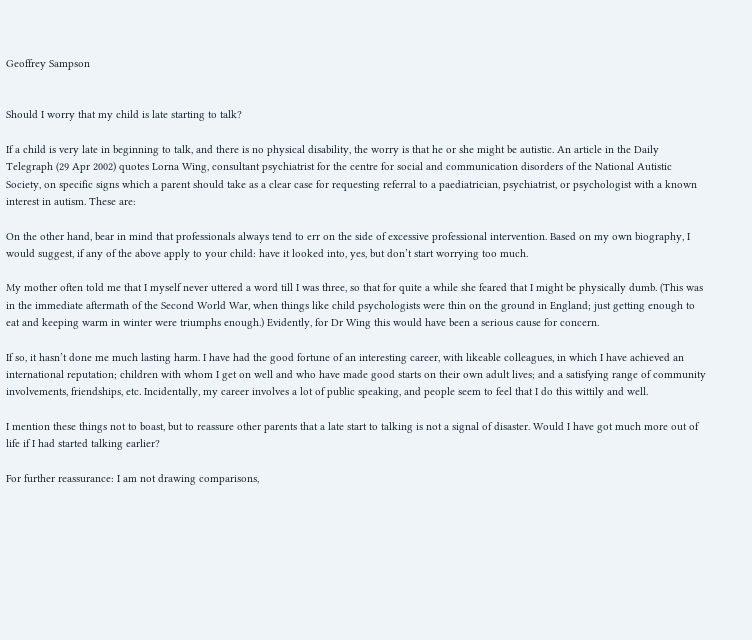Geoffrey Sampson


Should I worry that my child is late starting to talk?

If a child is very late in beginning to talk, and there is no physical disability, the worry is that he or she might be autistic. An article in the Daily Telegraph (29 Apr 2002) quotes Lorna Wing, consultant psychiatrist for the centre for social and communication disorders of the National Autistic Society, on specific signs which a parent should take as a clear case for requesting referral to a paediatrician, psychiatrist, or psychologist with a known interest in autism. These are:

On the other hand, bear in mind that professionals always tend to err on the side of excessive professional intervention. Based on my own biography, I would suggest, if any of the above apply to your child: have it looked into, yes, but don’t start worrying too much.

My mother often told me that I myself never uttered a word till I was three, so that for quite a while she feared that I might be physically dumb. (This was in the immediate aftermath of the Second World War, when things like child psychologists were thin on the ground in England; just getting enough to eat and keeping warm in winter were triumphs enough.) Evidently, for Dr Wing this would have been a serious cause for concern.

If so, it hasn’t done me much lasting harm. I have had the good fortune of an interesting career, with likeable colleagues, in which I have achieved an international reputation; children with whom I get on well and who have made good starts on their own adult lives; and a satisfying range of community involvements, friendships, etc. Incidentally, my career involves a lot of public speaking, and people seem to feel that I do this wittily and well.

I mention these things not to boast, but to reassure other parents that a late start to talking is not a signal of disaster. Would I have got much more out of life if I had started talking earlier?

For further reassurance: I am not drawing comparisons,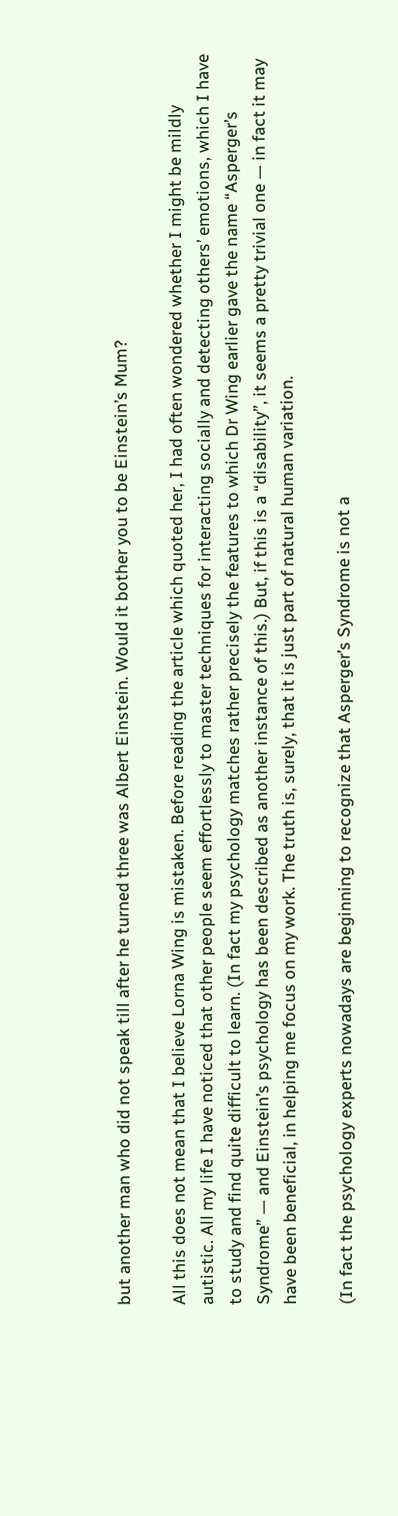but another man who did not speak till after he turned three was Albert Einstein. Would it bother you to be Einstein’s Mum?

All this does not mean that I believe Lorna Wing is mistaken. Before reading the article which quoted her, I had often wondered whether I might be mildly autistic. All my life I have noticed that other people seem effortlessly to master techniques for interacting socially and detecting others’ emotions, which I have to study and find quite difficult to learn. (In fact my psychology matches rather precisely the features to which Dr Wing earlier gave the name “Asperger’s Syndrome” — and Einstein’s psychology has been described as another instance of this.) But, if this is a “disability”, it seems a pretty trivial one — in fact it may have been beneficial, in helping me focus on my work. The truth is, surely, that it is just part of natural human variation.

(In fact the psychology experts nowadays are beginning to recognize that Asperger’s Syndrome is not a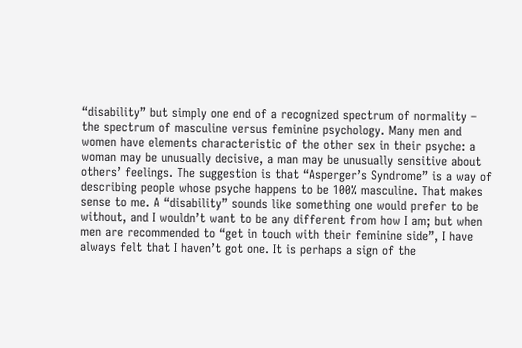“disability” but simply one end of a recognized spectrum of normality – the spectrum of masculine versus feminine psychology. Many men and women have elements characteristic of the other sex in their psyche: a woman may be unusually decisive, a man may be unusually sensitive about others’ feelings. The suggestion is that “Asperger’s Syndrome” is a way of describing people whose psyche happens to be 100% masculine. That makes sense to me. A “disability” sounds like something one would prefer to be without, and I wouldn’t want to be any different from how I am; but when men are recommended to “get in touch with their feminine side”, I have always felt that I haven’t got one. It is perhaps a sign of the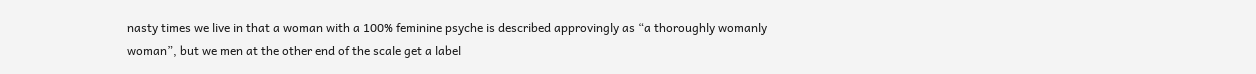nasty times we live in that a woman with a 100% feminine psyche is described approvingly as “a thoroughly womanly woman”, but we men at the other end of the scale get a label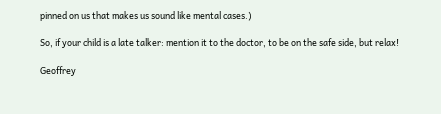pinned on us that makes us sound like mental cases.)

So, if your child is a late talker: mention it to the doctor, to be on the safe side, but relax!

Geoffrey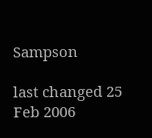Sampson

last changed 25 Feb 2006